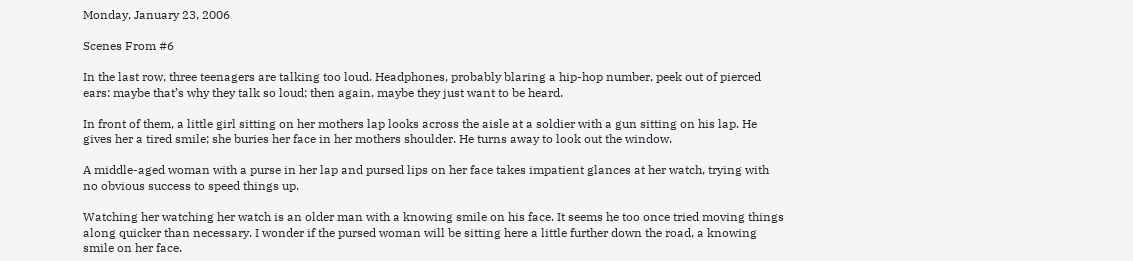Monday, January 23, 2006

Scenes From #6

In the last row, three teenagers are talking too loud. Headphones, probably blaring a hip-hop number, peek out of pierced ears: maybe that’s why they talk so loud; then again, maybe they just want to be heard.

In front of them, a little girl sitting on her mothers lap looks across the aisle at a soldier with a gun sitting on his lap. He gives her a tired smile; she buries her face in her mothers shoulder. He turns away to look out the window.

A middle-aged woman with a purse in her lap and pursed lips on her face takes impatient glances at her watch, trying with no obvious success to speed things up.

Watching her watching her watch is an older man with a knowing smile on his face. It seems he too once tried moving things along quicker than necessary. I wonder if the pursed woman will be sitting here a little further down the road, a knowing smile on her face.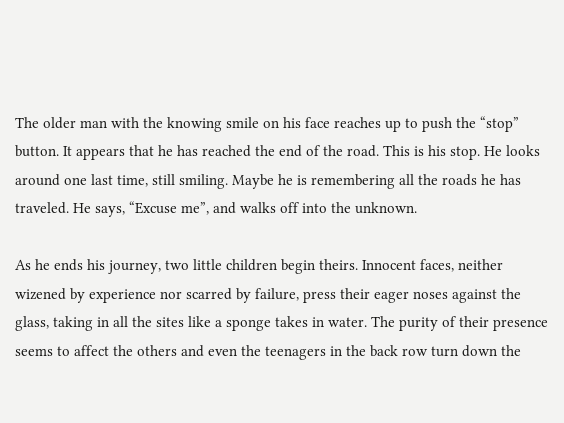The older man with the knowing smile on his face reaches up to push the “stop” button. It appears that he has reached the end of the road. This is his stop. He looks around one last time, still smiling. Maybe he is remembering all the roads he has traveled. He says, “Excuse me”, and walks off into the unknown.

As he ends his journey, two little children begin theirs. Innocent faces, neither wizened by experience nor scarred by failure, press their eager noses against the glass, taking in all the sites like a sponge takes in water. The purity of their presence seems to affect the others and even the teenagers in the back row turn down the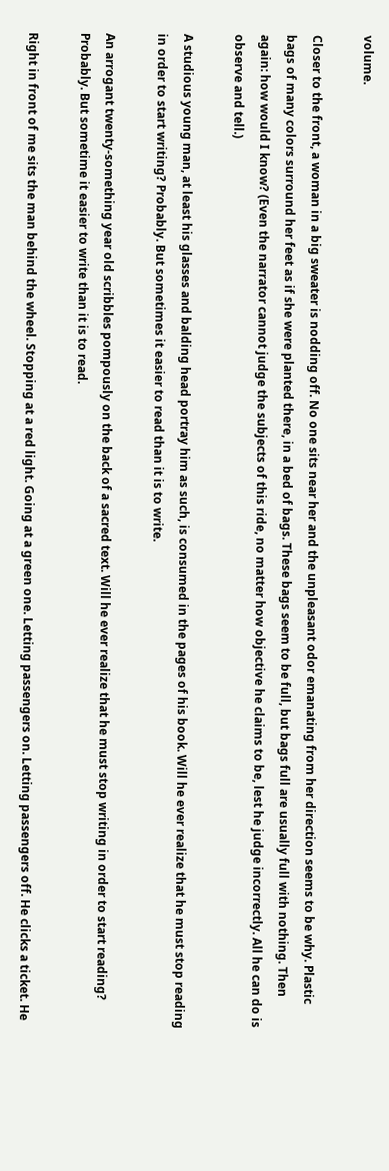volume.

Closer to the front, a woman in a big sweater is nodding off. No one sits near her and the unpleasant odor emanating from her direction seems to be why. Plastic bags of many colors surround her feet as if she were planted there, in a bed of bags. These bags seem to be full, but bags full are usually full with nothing. Then again: how would I know? (Even the narrator cannot judge the subjects of this ride, no matter how objective he claims to be, lest he judge incorrectly. All he can do is observe and tell.)

A studious young man, at least his glasses and balding head portray him as such, is consumed in the pages of his book. Will he ever realize that he must stop reading in order to start writing? Probably. But sometimes it easier to read than it is to write.

An arrogant twenty-something year old scribbles pompously on the back of a sacred text. Will he ever realize that he must stop writing in order to start reading? Probably. But sometime it easier to write than it is to read.

Right in front of me sits the man behind the wheel. Stopping at a red light. Going at a green one. Letting passengers on. Letting passengers off. He clicks a ticket. He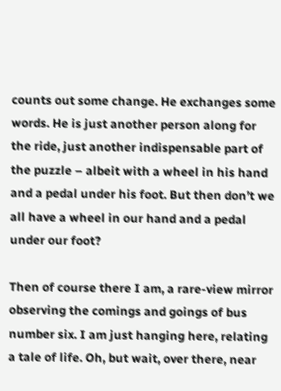counts out some change. He exchanges some words. He is just another person along for the ride, just another indispensable part of the puzzle – albeit with a wheel in his hand and a pedal under his foot. But then don’t we all have a wheel in our hand and a pedal under our foot?

Then of course there I am, a rare-view mirror observing the comings and goings of bus number six. I am just hanging here, relating a tale of life. Oh, but wait, over there, near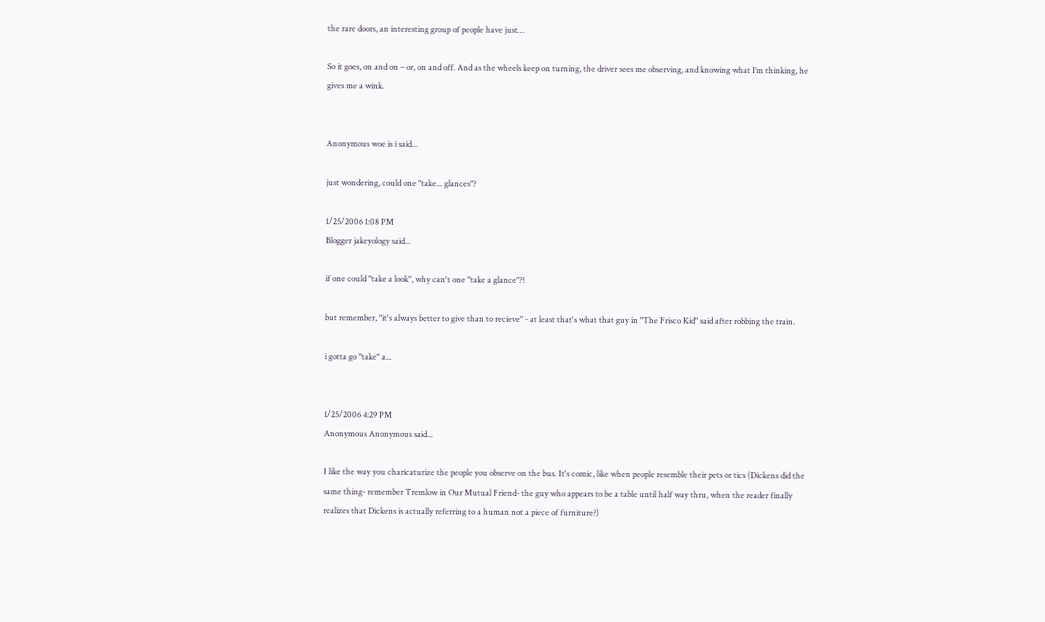the rare doors, an interesting group of people have just…

So it goes, on and on – or, on and off. And as the wheels keep on turning, the driver sees me observing, and knowing what I’m thinking, he gives me a wink.


Anonymous woe is i said...

just wondering, could one "take... glances"?

1/25/2006 1:08 PM
Blogger jakeyology said...

if one could "take a look", why can't one "take a glance"?!

but remember, "it's always better to give than to recieve" - at least that's what that guy in "The Frisco Kid" said after robbing the train.

i gotta go "take" a...


1/25/2006 4:29 PM
Anonymous Anonymous said...

I like the way you charicaturize the people you observe on the bus. It's comic, like when people resemble their pets or tics (Dickens did the same thing- remember Tremlow in Our Mutual Friend- the guy who appears to be a table until half way thru, when the reader finally realizes that Dickens is actually referring to a human not a piece of furniture?)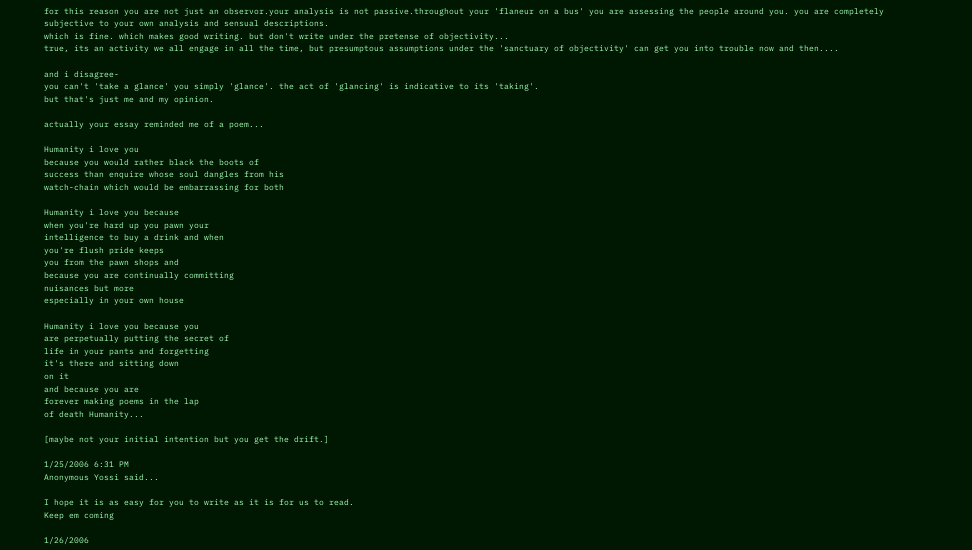for this reason you are not just an observor.your analysis is not passive.throughout your 'flaneur on a bus' you are assessing the people around you. you are completely subjective to your own analysis and sensual descriptions.
which is fine. which makes good writing. but don't write under the pretense of objectivity...
true, its an activity we all engage in all the time, but presumptous assumptions under the 'sanctuary of objectivity' can get you into trouble now and then....

and i disagree-
you can't 'take a glance' you simply 'glance'. the act of 'glancing' is indicative to its 'taking'.
but that's just me and my opinion.

actually your essay reminded me of a poem...

Humanity i love you
because you would rather black the boots of
success than enquire whose soul dangles from his
watch-chain which would be embarrassing for both

Humanity i love you because
when you're hard up you pawn your
intelligence to buy a drink and when
you're flush pride keeps
you from the pawn shops and
because you are continually committing
nuisances but more
especially in your own house

Humanity i love you because you
are perpetually putting the secret of
life in your pants and forgetting
it's there and sitting down
on it
and because you are
forever making poems in the lap
of death Humanity...

[maybe not your initial intention but you get the drift.]

1/25/2006 6:31 PM
Anonymous Yossi said...

I hope it is as easy for you to write as it is for us to read.
Keep em coming

1/26/2006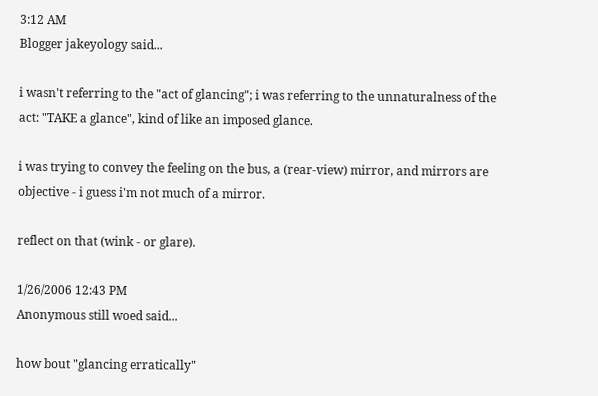3:12 AM
Blogger jakeyology said...

i wasn't referring to the "act of glancing"; i was referring to the unnaturalness of the act: "TAKE a glance", kind of like an imposed glance.

i was trying to convey the feeling on the bus, a (rear-view) mirror, and mirrors are objective - i guess i'm not much of a mirror.

reflect on that (wink - or glare).

1/26/2006 12:43 PM
Anonymous still woed said...

how bout "glancing erratically"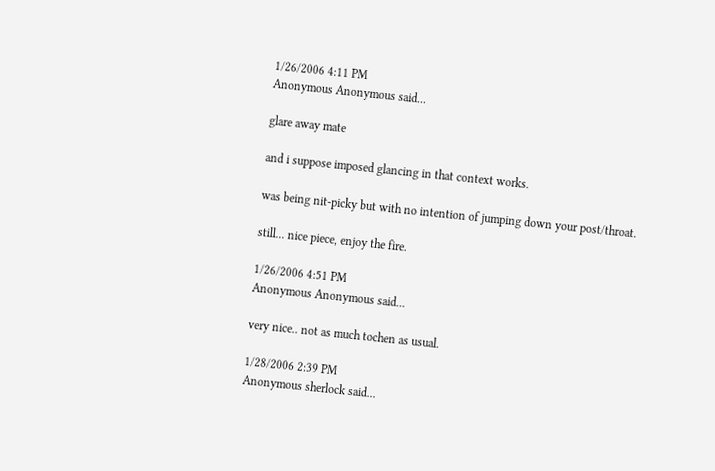1/26/2006 4:11 PM
Anonymous Anonymous said...

glare away mate

and i suppose imposed glancing in that context works.

was being nit-picky but with no intention of jumping down your post/throat.

still... nice piece, enjoy the fire.

1/26/2006 4:51 PM
Anonymous Anonymous said...

very nice.. not as much tochen as usual.

1/28/2006 2:39 PM
Anonymous sherlock said...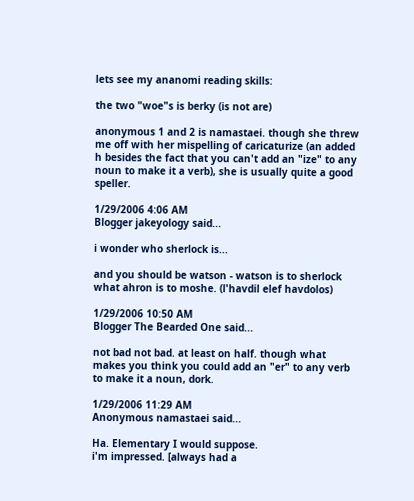lets see my ananomi reading skills:

the two "woe"s is berky (is not are)

anonymous 1 and 2 is namastaei. though she threw me off with her mispelling of caricaturize (an added h besides the fact that you can't add an "ize" to any noun to make it a verb), she is usually quite a good speller.

1/29/2006 4:06 AM
Blogger jakeyology said...

i wonder who sherlock is...

and you should be watson - watson is to sherlock what ahron is to moshe. (l'havdil elef havdolos)

1/29/2006 10:50 AM
Blogger The Bearded One said...

not bad not bad. at least on half. though what makes you think you could add an "er" to any verb to make it a noun, dork.

1/29/2006 11:29 AM
Anonymous namastaei said...

Ha. Elementary I would suppose.
i'm impressed. [always had a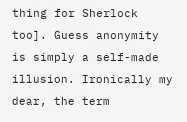thing for Sherlock too]. Guess anonymity is simply a self-made illusion. Ironically my dear, the term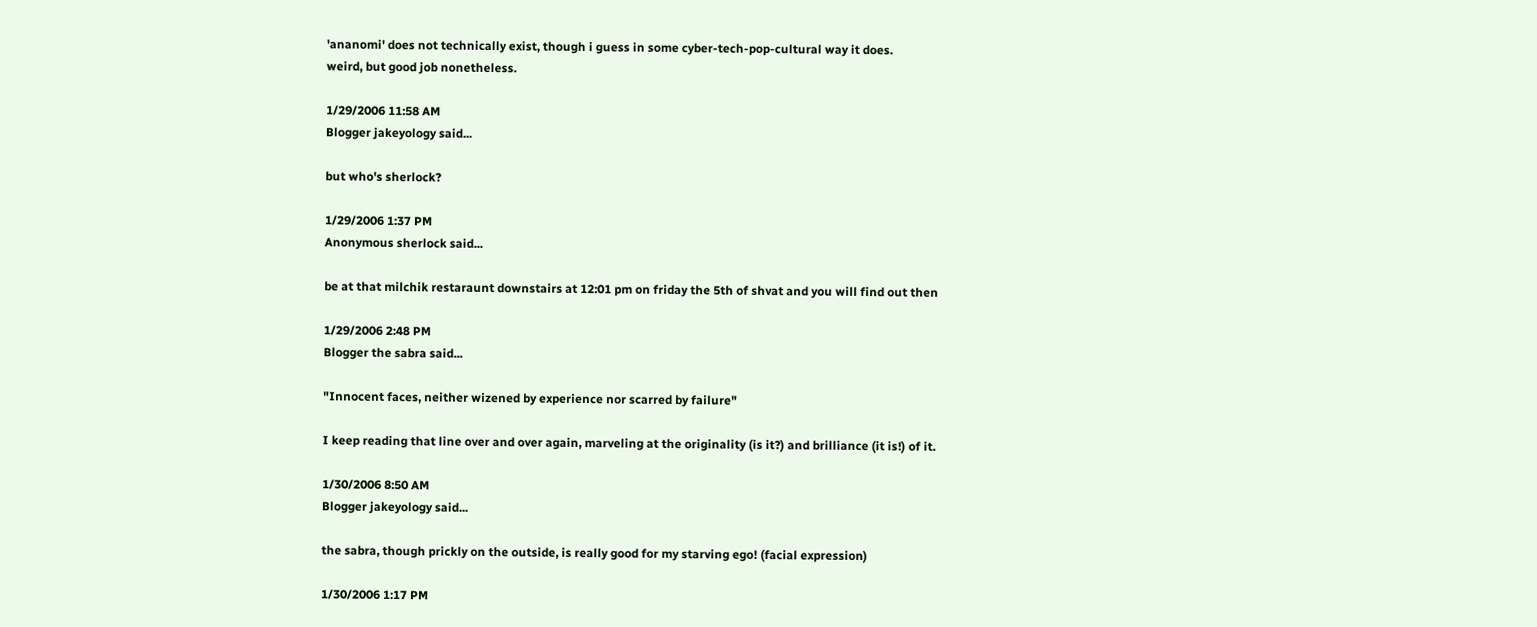'ananomi' does not technically exist, though i guess in some cyber-tech-pop-cultural way it does.
weird, but good job nonetheless.

1/29/2006 11:58 AM
Blogger jakeyology said...

but who's sherlock?

1/29/2006 1:37 PM
Anonymous sherlock said...

be at that milchik restaraunt downstairs at 12:01 pm on friday the 5th of shvat and you will find out then

1/29/2006 2:48 PM
Blogger the sabra said...

"Innocent faces, neither wizened by experience nor scarred by failure"

I keep reading that line over and over again, marveling at the originality (is it?) and brilliance (it is!) of it.

1/30/2006 8:50 AM
Blogger jakeyology said...

the sabra, though prickly on the outside, is really good for my starving ego! (facial expression)

1/30/2006 1:17 PM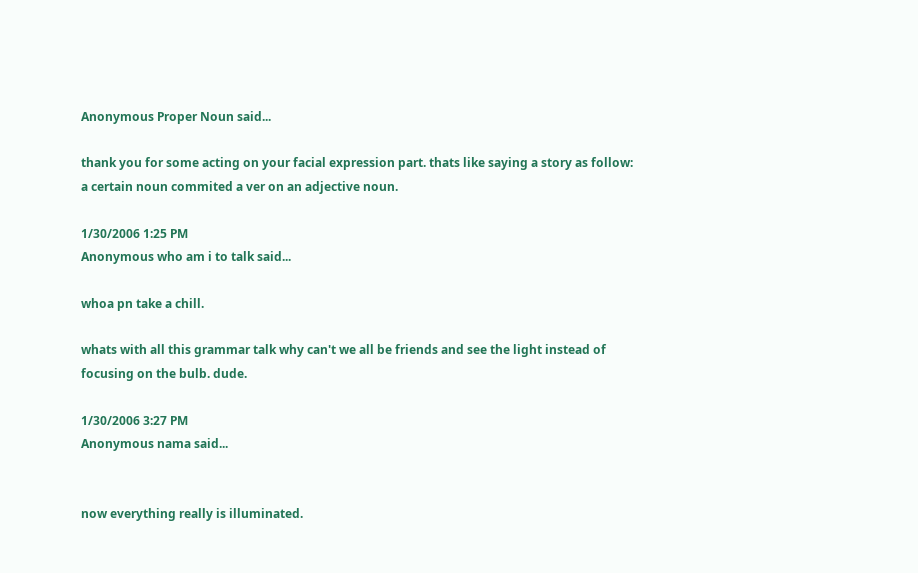Anonymous Proper Noun said...

thank you for some acting on your facial expression part. thats like saying a story as follow: a certain noun commited a ver on an adjective noun.

1/30/2006 1:25 PM
Anonymous who am i to talk said...

whoa pn take a chill.

whats with all this grammar talk why can't we all be friends and see the light instead of focusing on the bulb. dude.

1/30/2006 3:27 PM
Anonymous nama said...


now everything really is illuminated.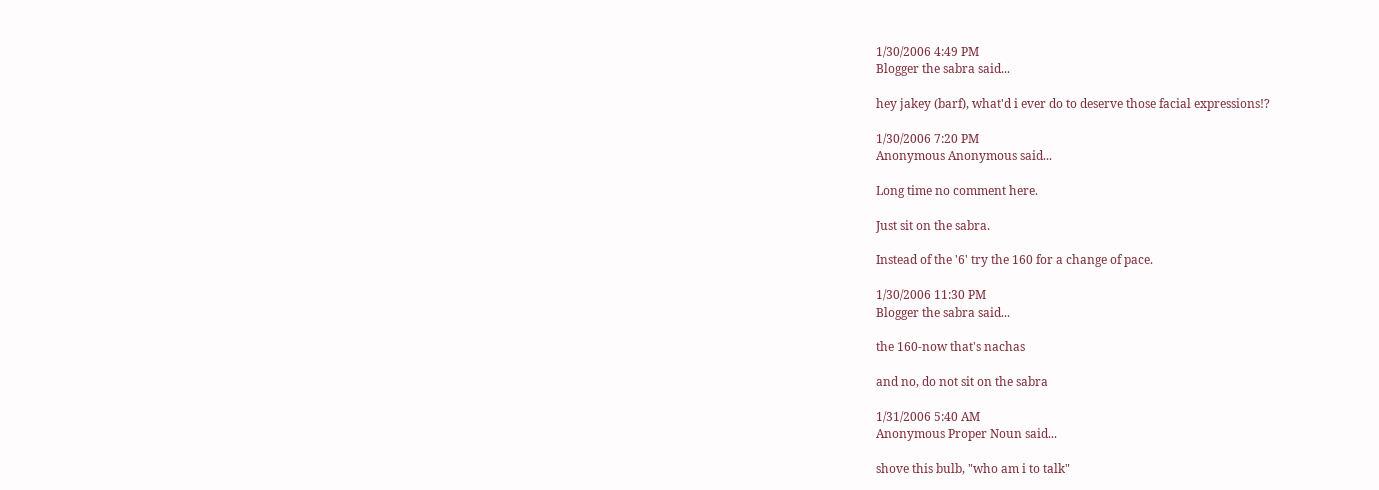1/30/2006 4:49 PM
Blogger the sabra said...

hey jakey (barf), what'd i ever do to deserve those facial expressions!?

1/30/2006 7:20 PM
Anonymous Anonymous said...

Long time no comment here.

Just sit on the sabra.

Instead of the '6' try the 160 for a change of pace.

1/30/2006 11:30 PM
Blogger the sabra said...

the 160-now that's nachas

and no, do not sit on the sabra

1/31/2006 5:40 AM
Anonymous Proper Noun said...

shove this bulb, "who am i to talk"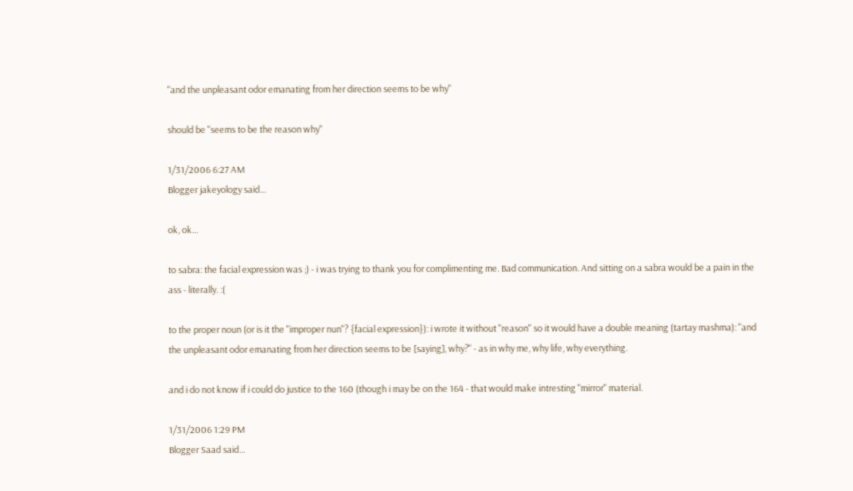"and the unpleasant odor emanating from her direction seems to be why"

should be "seems to be the reason why"

1/31/2006 6:27 AM
Blogger jakeyology said...

ok, ok...

to sabra: the facial expression was ;) - i was trying to thank you for complimenting me. Bad communication. And sitting on a sabra would be a pain in the ass - literally. :(

to the proper noun (or is it the "improper nun"? {facial expression}): i wrote it without "reason" so it would have a double meaning (tartay mashma): "and the unpleasant odor emanating from her direction seems to be [saying], why?" - as in why me, why life, why everything.

and i do not know if i could do justice to the 160 (though i may be on the 164 - that would make intresting "mirror" material.

1/31/2006 1:29 PM
Blogger Saad said...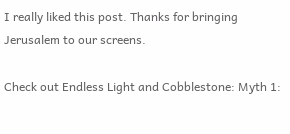I really liked this post. Thanks for bringing Jerusalem to our screens.

Check out Endless Light and Cobblestone: Myth 1: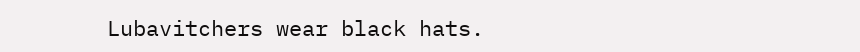Lubavitchers wear black hats.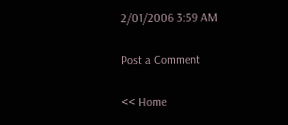2/01/2006 3:59 AM

Post a Comment

<< Home